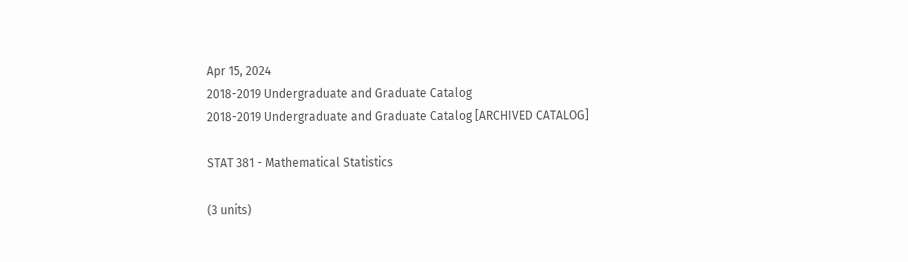Apr 15, 2024
2018-2019 Undergraduate and Graduate Catalog
2018-2019 Undergraduate and Graduate Catalog [ARCHIVED CATALOG]

STAT 381 - Mathematical Statistics

(3 units)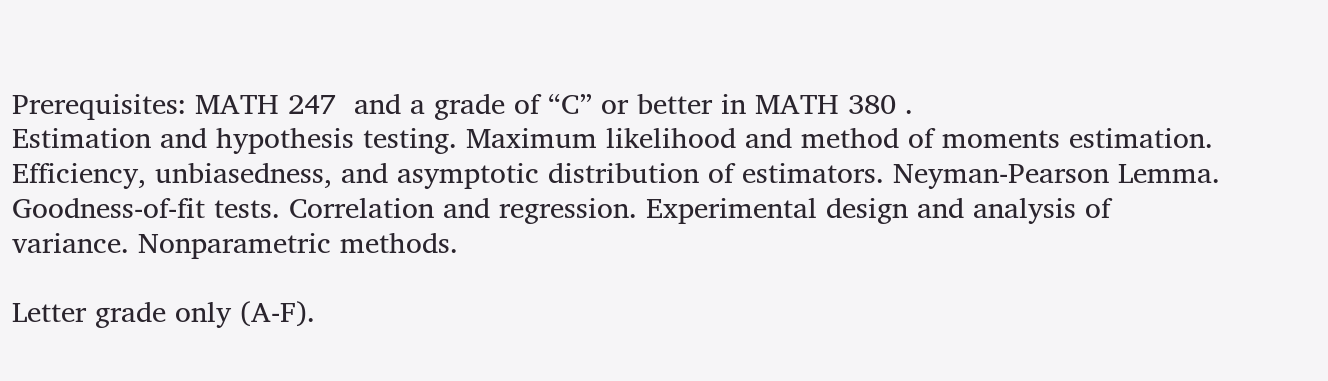Prerequisites: MATH 247  and a grade of “C” or better in MATH 380 .
Estimation and hypothesis testing. Maximum likelihood and method of moments estimation. Efficiency, unbiasedness, and asymptotic distribution of estimators. Neyman-Pearson Lemma. Goodness-of-fit tests. Correlation and regression. Experimental design and analysis of variance. Nonparametric methods.

Letter grade only (A-F).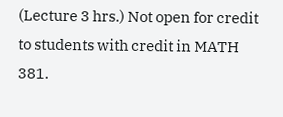(Lecture 3 hrs.) Not open for credit to students with credit in MATH 381.